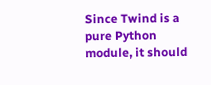Since Twind is a pure Python module, it should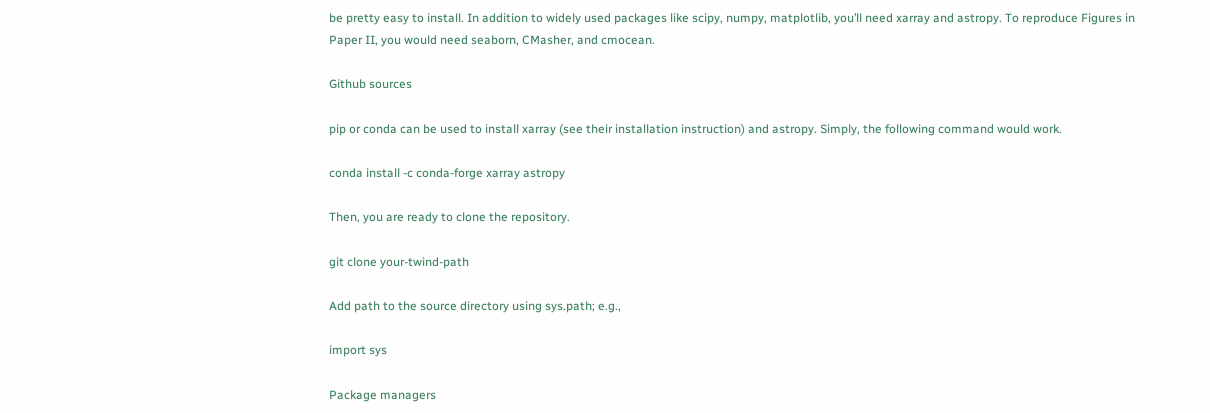be pretty easy to install. In addition to widely used packages like scipy, numpy, matplotlib, you’ll need xarray and astropy. To reproduce Figures in Paper II, you would need seaborn, CMasher, and cmocean.

Github sources

pip or conda can be used to install xarray (see their installation instruction) and astropy. Simply, the following command would work.

conda install -c conda-forge xarray astropy

Then, you are ready to clone the repository.

git clone your-twind-path

Add path to the source directory using sys.path; e.g.,

import sys

Package managers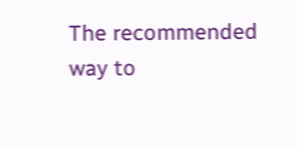The recommended way to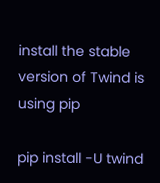install the stable version of Twind is using pip

pip install -U twind